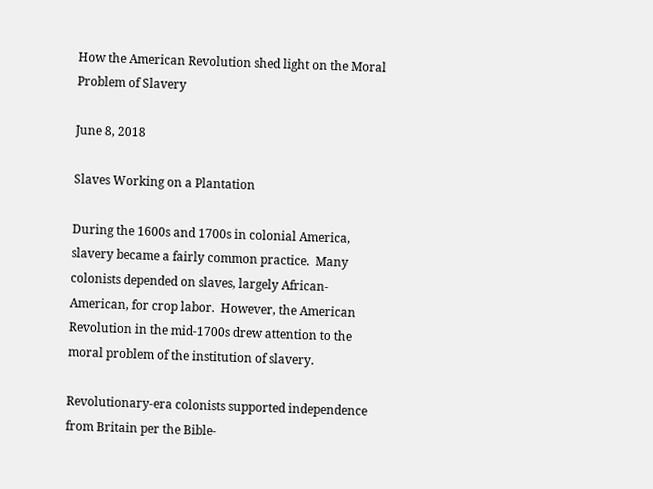How the American Revolution shed light on the Moral Problem of Slavery

June 8, 2018

Slaves Working on a Plantation

During the 1600s and 1700s in colonial America, slavery became a fairly common practice.  Many colonists depended on slaves, largely African-American, for crop labor.  However, the American Revolution in the mid-1700s drew attention to the moral problem of the institution of slavery.

Revolutionary-era colonists supported independence from Britain per the Bible-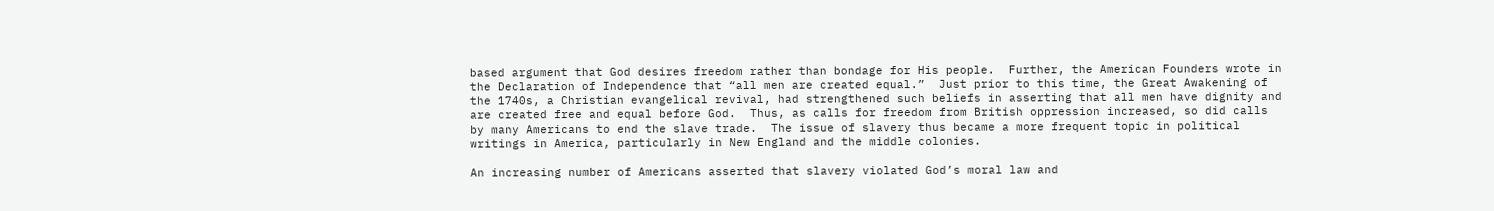based argument that God desires freedom rather than bondage for His people.  Further, the American Founders wrote in the Declaration of Independence that “all men are created equal.”  Just prior to this time, the Great Awakening of the 1740s, a Christian evangelical revival, had strengthened such beliefs in asserting that all men have dignity and are created free and equal before God.  Thus, as calls for freedom from British oppression increased, so did calls by many Americans to end the slave trade.  The issue of slavery thus became a more frequent topic in political writings in America, particularly in New England and the middle colonies.

An increasing number of Americans asserted that slavery violated God’s moral law and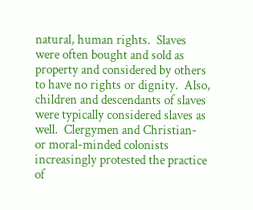natural, human rights.  Slaves were often bought and sold as property and considered by others to have no rights or dignity.  Also, children and descendants of slaves were typically considered slaves as well.  Clergymen and Christian- or moral-minded colonists increasingly protested the practice of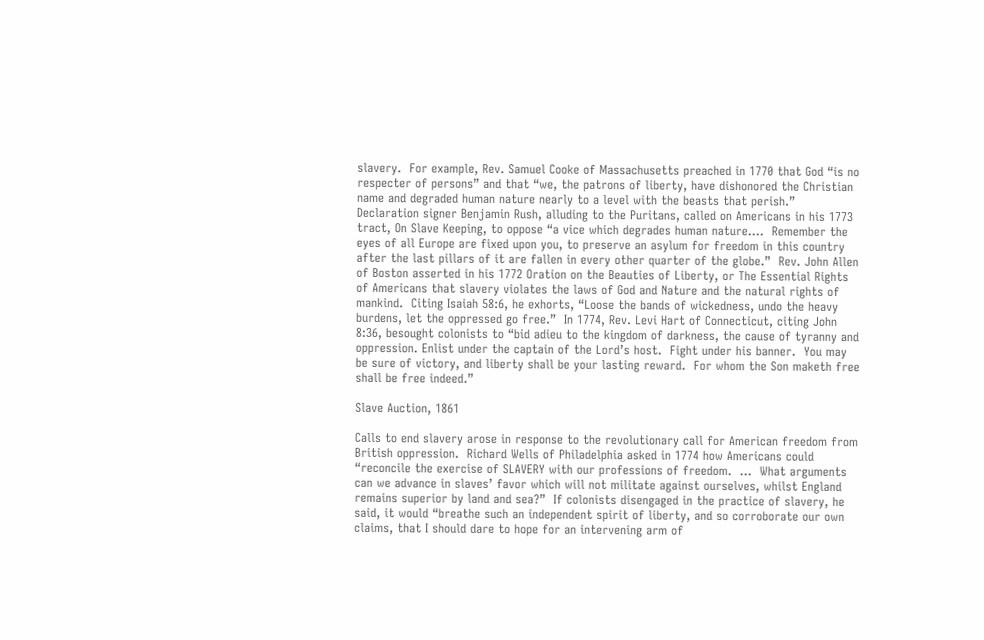slavery.  For example, Rev. Samuel Cooke of Massachusetts preached in 1770 that God “is no respecter of persons” and that “we, the patrons of liberty, have dishonored the Christian name and degraded human nature nearly to a level with the beasts that perish.”  Declaration signer Benjamin Rush, alluding to the Puritans, called on Americans in his 1773 tract, On Slave Keeping, to oppose “a vice which degrades human nature….  Remember the eyes of all Europe are fixed upon you, to preserve an asylum for freedom in this country after the last pillars of it are fallen in every other quarter of the globe.”  Rev. John Allen of Boston asserted in his 1772 Oration on the Beauties of Liberty, or The Essential Rights of Americans that slavery violates the laws of God and Nature and the natural rights of mankind.  Citing Isaiah 58:6, he exhorts, “Loose the bands of wickedness, undo the heavy burdens, let the oppressed go free.”  In 1774, Rev. Levi Hart of Connecticut, citing John 8:36, besought colonists to “bid adieu to the kingdom of darkness, the cause of tyranny and oppression. Enlist under the captain of the Lord’s host.  Fight under his banner.  You may be sure of victory, and liberty shall be your lasting reward.  For whom the Son maketh free shall be free indeed.”

Slave Auction, 1861

Calls to end slavery arose in response to the revolutionary call for American freedom from British oppression.  Richard Wells of Philadelphia asked in 1774 how Americans could “reconcile the exercise of SLAVERY with our professions of freedom.  …  What arguments can we advance in slaves’ favor which will not militate against ourselves, whilst England remains superior by land and sea?”  If colonists disengaged in the practice of slavery, he said, it would “breathe such an independent spirit of liberty, and so corroborate our own claims, that I should dare to hope for an intervening arm of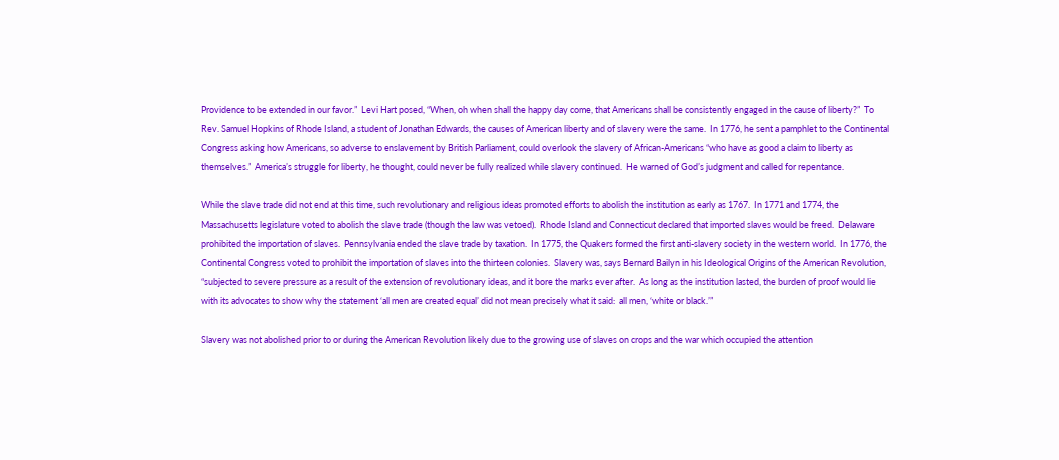Providence to be extended in our favor.”  Levi Hart posed, “When, oh when shall the happy day come, that Americans shall be consistently engaged in the cause of liberty?”  To Rev. Samuel Hopkins of Rhode Island, a student of Jonathan Edwards, the causes of American liberty and of slavery were the same.  In 1776, he sent a pamphlet to the Continental Congress asking how Americans, so adverse to enslavement by British Parliament, could overlook the slavery of African-Americans “who have as good a claim to liberty as themselves.”  America’s struggle for liberty, he thought, could never be fully realized while slavery continued.  He warned of God’s judgment and called for repentance.

While the slave trade did not end at this time, such revolutionary and religious ideas promoted efforts to abolish the institution as early as 1767.  In 1771 and 1774, the Massachusetts legislature voted to abolish the slave trade (though the law was vetoed).  Rhode Island and Connecticut declared that imported slaves would be freed.  Delaware prohibited the importation of slaves.  Pennsylvania ended the slave trade by taxation.  In 1775, the Quakers formed the first anti-slavery society in the western world.  In 1776, the Continental Congress voted to prohibit the importation of slaves into the thirteen colonies.  Slavery was, says Bernard Bailyn in his Ideological Origins of the American Revolution, “subjected to severe pressure as a result of the extension of revolutionary ideas, and it bore the marks ever after.  As long as the institution lasted, the burden of proof would lie with its advocates to show why the statement ‘all men are created equal’ did not mean precisely what it said:  all men, ‘white or black.’”

Slavery was not abolished prior to or during the American Revolution likely due to the growing use of slaves on crops and the war which occupied the attention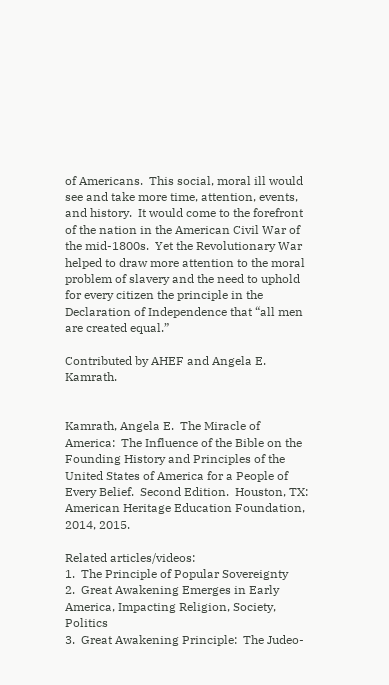of Americans.  This social, moral ill would see and take more time, attention, events, and history.  It would come to the forefront of the nation in the American Civil War of the mid-1800s.  Yet the Revolutionary War helped to draw more attention to the moral problem of slavery and the need to uphold for every citizen the principle in the Declaration of Independence that “all men are created equal.”

Contributed by AHEF and Angela E. Kamrath.


Kamrath, Angela E.  The Miracle of America:  The Influence of the Bible on the Founding History and Principles of the United States of America for a People of Every Belief.  Second Edition.  Houston, TX:  American Heritage Education Foundation, 2014, 2015.

Related articles/videos:
1.  The Principle of Popular Sovereignty
2.  Great Awakening Emerges in Early America, Impacting Religion, Society, Politics
3.  Great Awakening Principle:  The Judeo-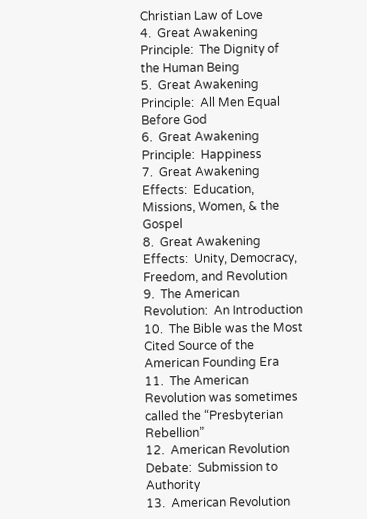Christian Law of Love
4.  Great Awakening Principle:  The Dignity of the Human Being
5.  Great Awakening Principle:  All Men Equal Before God
6.  Great Awakening Principle:  Happiness
7.  Great Awakening Effects:  Education, Missions, Women, & the Gospel
8.  Great Awakening Effects:  Unity, Democracy, Freedom, and Revolution
9.  The American Revolution:  An Introduction
10.  The Bible was the Most Cited Source of the American Founding Era
11.  The American Revolution was sometimes called the “Presbyterian Rebellion”
12.  American Revolution Debate:  Submission to Authority
13.  American Revolution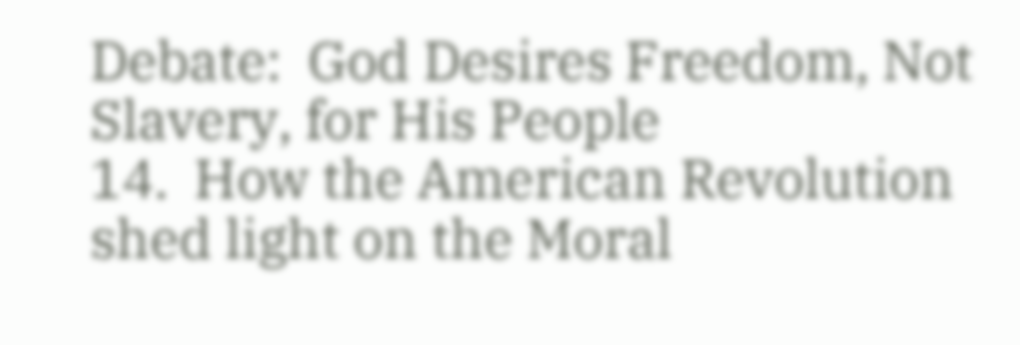Debate:  God Desires Freedom, Not Slavery, for His People
14.  How the American Revolution shed light on the Moral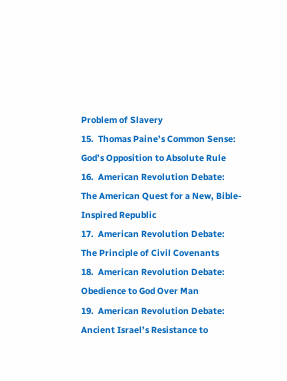Problem of Slavery
15.  Thomas Paine’s Common Sense:  God’s Opposition to Absolute Rule
16.  American Revolution Debate:  The American Quest for a New, Bible-Inspired Republic
17.  American Revolution Debate:  The Principle of Civil Covenants
18.  American Revolution Debate:  Obedience to God Over Man
19.  American Revolution Debate:  Ancient Israel’s Resistance to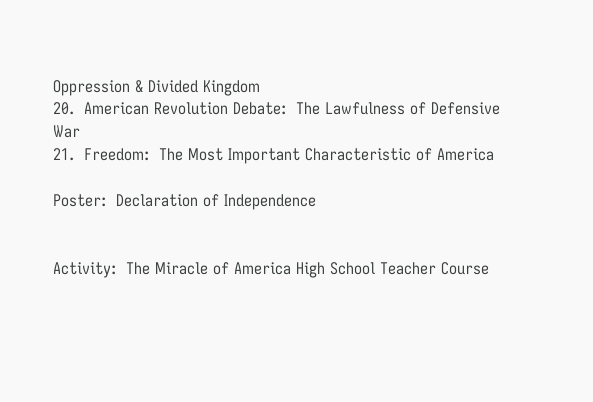Oppression & Divided Kingdom
20.  American Revolution Debate:  The Lawfulness of Defensive War
21.  Freedom:  The Most Important Characteristic of America

Poster:  Declaration of Independence


Activity:  The Miracle of America High School Teacher Course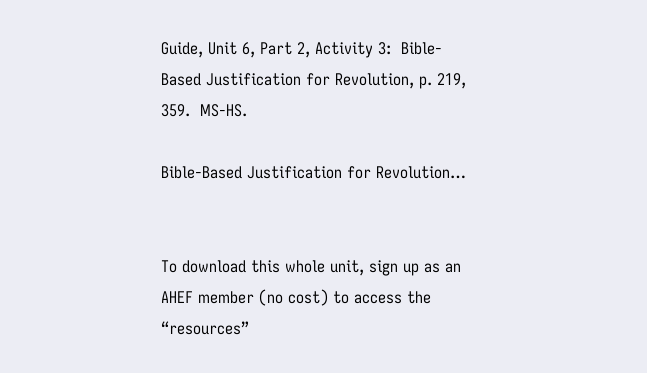Guide, Unit 6, Part 2, Activity 3:  Bible-Based Justification for Revolution, p. 219, 359.  MS-HS.

Bible-Based Justification for Revolution…


To download this whole unit, sign up as an AHEF member (no cost) to access the “resources”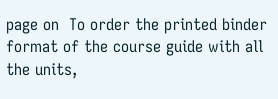page on  To order the printed binder format of the course guide with all the units,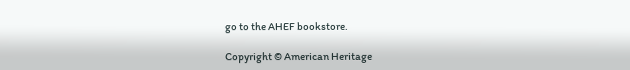go to the AHEF bookstore.

Copyright © American Heritage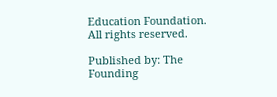Education Foundation.  All rights reserved.

Published by: The Founding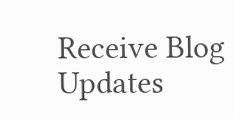Receive Blog Updates